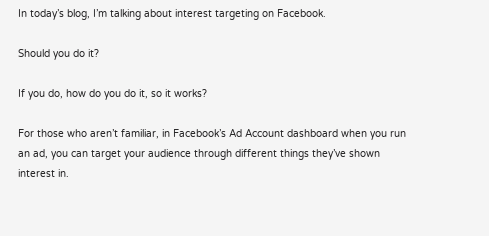In today’s blog, I’m talking about interest targeting on Facebook.

Should you do it?

If you do, how do you do it, so it works?

For those who aren’t familiar, in Facebook’s Ad Account dashboard when you run an ad, you can target your audience through different things they’ve shown interest in.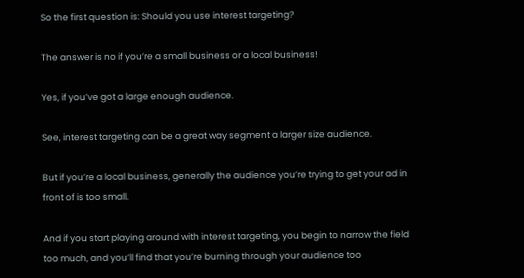So the first question is: Should you use interest targeting?

The answer is no if you’re a small business or a local business!

Yes, if you’ve got a large enough audience.

See, interest targeting can be a great way segment a larger size audience.

But if you’re a local business, generally the audience you’re trying to get your ad in front of is too small.

And if you start playing around with interest targeting, you begin to narrow the field too much, and you’ll find that you’re burning through your audience too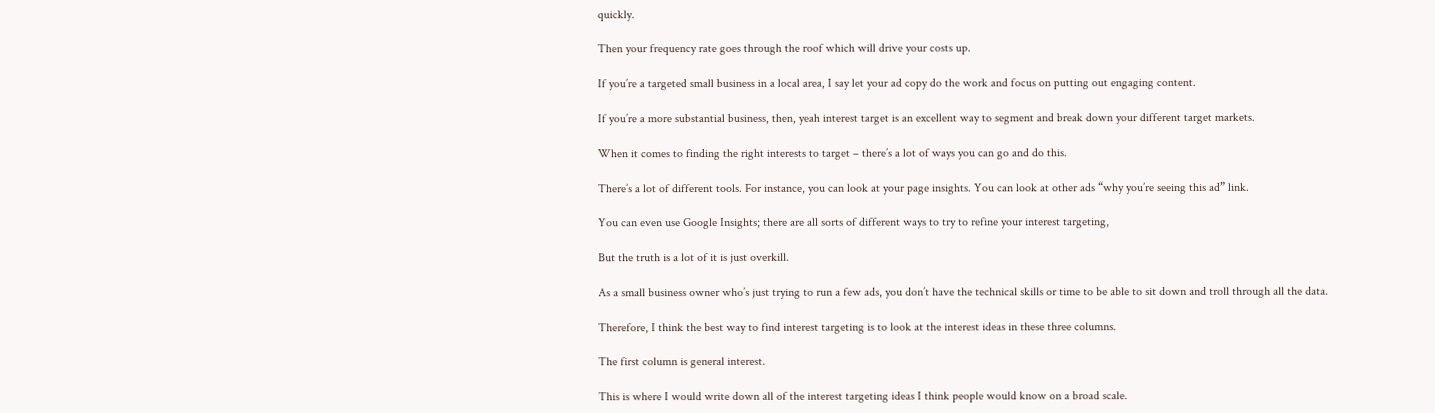quickly.

Then your frequency rate goes through the roof which will drive your costs up.

If you’re a targeted small business in a local area, I say let your ad copy do the work and focus on putting out engaging content.

If you’re a more substantial business, then, yeah interest target is an excellent way to segment and break down your different target markets.

When it comes to finding the right interests to target – there’s a lot of ways you can go and do this.

There’s a lot of different tools. For instance, you can look at your page insights. You can look at other ads “why you’re seeing this ad” link.

You can even use Google Insights; there are all sorts of different ways to try to refine your interest targeting,

But the truth is a lot of it is just overkill.

As a small business owner who’s just trying to run a few ads, you don’t have the technical skills or time to be able to sit down and troll through all the data.

Therefore, I think the best way to find interest targeting is to look at the interest ideas in these three columns.

The first column is general interest.

This is where I would write down all of the interest targeting ideas I think people would know on a broad scale.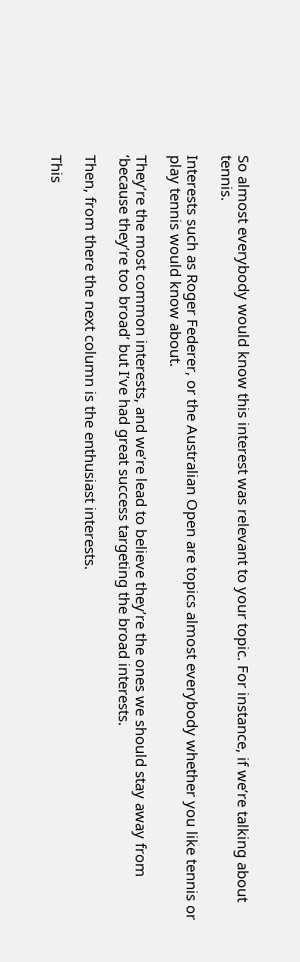So almost everybody would know this interest was relevant to your topic. For instance, if we’re talking about tennis.

Interests such as Roger Federer, or the Australian Open are topics almost everybody whether you like tennis or play tennis would know about.

They’re the most common interests, and we’re lead to believe they’re the ones we should stay away from ‘because they’re too broad’ but I’ve had great success targeting the broad interests.

Then, from there the next column is the enthusiast interests.

This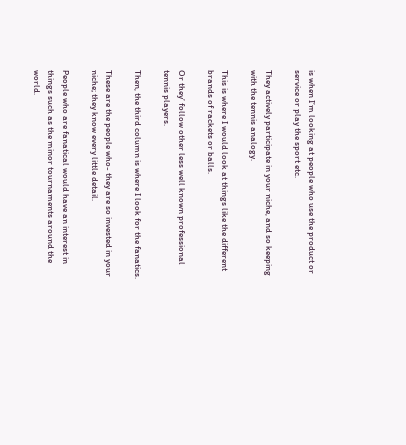is when I’m looking at people who use the product or service or play the sport etc.

They actively participate in your niche, and so keeping with the tennis analogy.

This is where I would look at things like the different brands of rackets or balls.

Or they’ follow other less well known professional tennis players.

Then, the third column is where I look for the fanatics.

These are the people who- they are so invested in your niche; they know every little detail.

People who are fanatical would have an interest in things such as the minor tournaments around the world.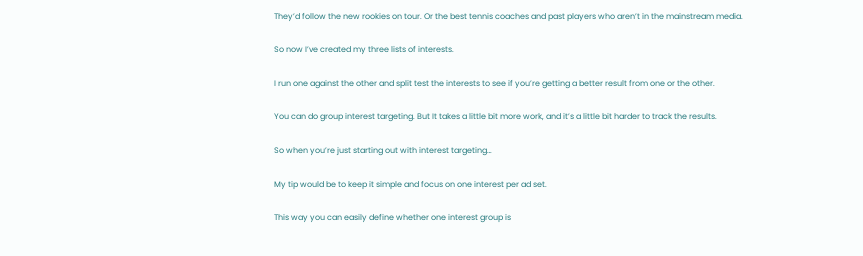They’d follow the new rookies on tour. Or the best tennis coaches and past players who aren’t in the mainstream media.

So now I’ve created my three lists of interests.

I run one against the other and split test the interests to see if you’re getting a better result from one or the other.

You can do group interest targeting. But It takes a little bit more work, and it’s a little bit harder to track the results.

So when you’re just starting out with interest targeting…

My tip would be to keep it simple and focus on one interest per ad set.

This way you can easily define whether one interest group is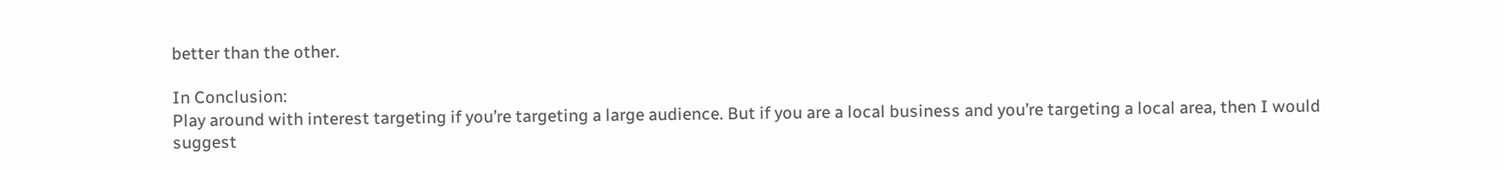better than the other.

In Conclusion:
Play around with interest targeting if you’re targeting a large audience. But if you are a local business and you’re targeting a local area, then I would suggest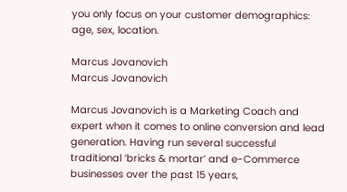you only focus on your customer demographics: age, sex, location.

Marcus Jovanovich
Marcus Jovanovich

Marcus Jovanovich is a Marketing Coach and expert when it comes to online conversion and lead generation. Having run several successful traditional ‘bricks & mortar’ and e-Commerce businesses over the past 15 years,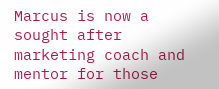Marcus is now a sought after marketing coach and mentor for those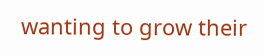wanting to grow their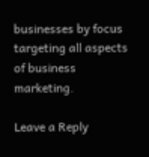businesses by focus targeting all aspects of business marketing.

Leave a Reply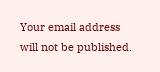Your email address will not be published.